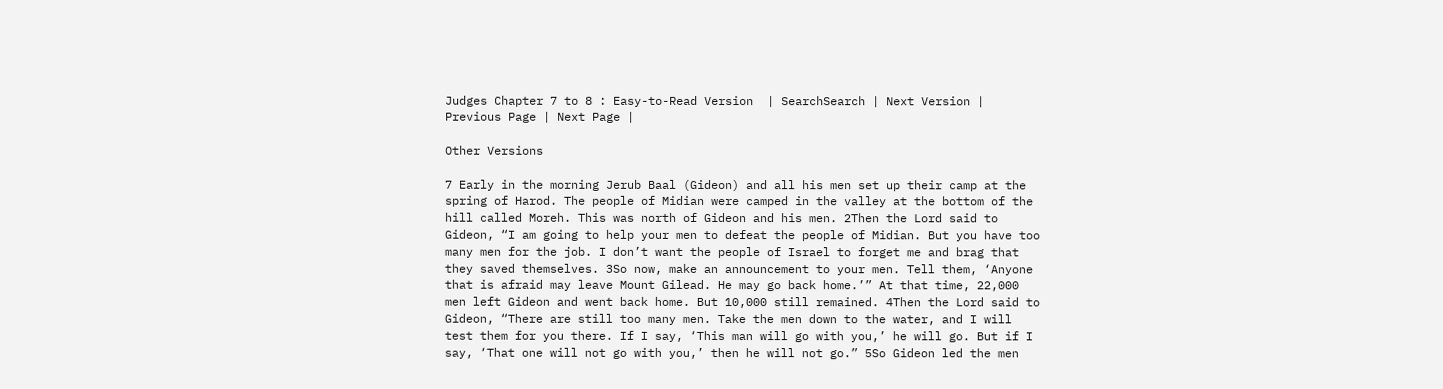Judges Chapter 7 to 8 : Easy-to-Read Version  | SearchSearch | Next Version | Previous Page | Next Page |

Other Versions

7 Early in the morning Jerub Baal (Gideon) and all his men set up their camp at the spring of Harod. The people of Midian were camped in the valley at the bottom of the hill called Moreh. This was north of Gideon and his men. 2Then the Lord said to Gideon, “I am going to help your men to defeat the people of Midian. But you have too many men for the job. I don’t want the people of Israel to forget me and brag that they saved themselves. 3So now, make an announcement to your men. Tell them, ‘Anyone that is afraid may leave Mount Gilead. He may go back home.’” At that time, 22,000 men left Gideon and went back home. But 10,000 still remained. 4Then the Lord said to Gideon, “There are still too many men. Take the men down to the water, and I will test them for you there. If I say, ‘This man will go with you,’ he will go. But if I say, ‘That one will not go with you,’ then he will not go.” 5So Gideon led the men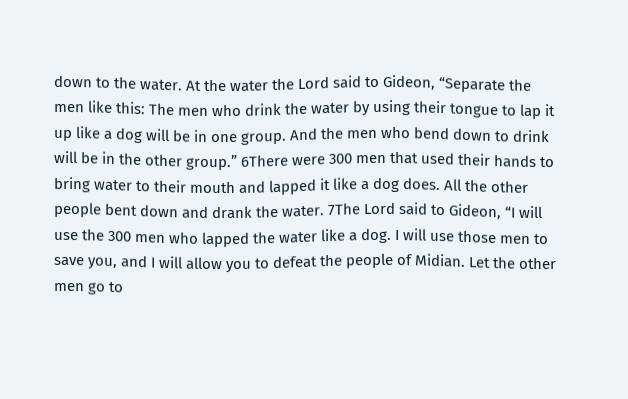down to the water. At the water the Lord said to Gideon, “Separate the men like this: The men who drink the water by using their tongue to lap it up like a dog will be in one group. And the men who bend down to drink will be in the other group.” 6There were 300 men that used their hands to bring water to their mouth and lapped it like a dog does. All the other people bent down and drank the water. 7The Lord said to Gideon, “I will use the 300 men who lapped the water like a dog. I will use those men to save you, and I will allow you to defeat the people of Midian. Let the other men go to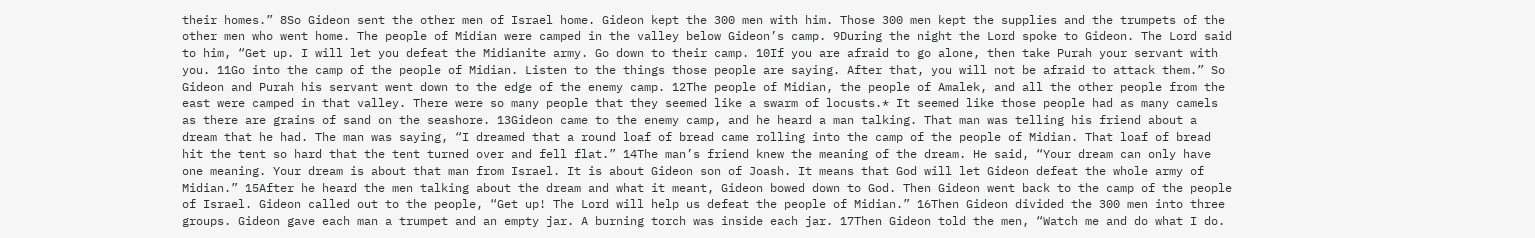their homes.” 8So Gideon sent the other men of Israel home. Gideon kept the 300 men with him. Those 300 men kept the supplies and the trumpets of the other men who went home. The people of Midian were camped in the valley below Gideon’s camp. 9During the night the Lord spoke to Gideon. The Lord said to him, “Get up. I will let you defeat the Midianite army. Go down to their camp. 10If you are afraid to go alone, then take Purah your servant with you. 11Go into the camp of the people of Midian. Listen to the things those people are saying. After that, you will not be afraid to attack them.” So Gideon and Purah his servant went down to the edge of the enemy camp. 12The people of Midian, the people of Amalek, and all the other people from the east were camped in that valley. There were so many people that they seemed like a swarm of locusts.* It seemed like those people had as many camels as there are grains of sand on the seashore. 13Gideon came to the enemy camp, and he heard a man talking. That man was telling his friend about a dream that he had. The man was saying, “I dreamed that a round loaf of bread came rolling into the camp of the people of Midian. That loaf of bread hit the tent so hard that the tent turned over and fell flat.” 14The man’s friend knew the meaning of the dream. He said, “Your dream can only have one meaning. Your dream is about that man from Israel. It is about Gideon son of Joash. It means that God will let Gideon defeat the whole army of Midian.” 15After he heard the men talking about the dream and what it meant, Gideon bowed down to God. Then Gideon went back to the camp of the people of Israel. Gideon called out to the people, “Get up! The Lord will help us defeat the people of Midian.” 16Then Gideon divided the 300 men into three groups. Gideon gave each man a trumpet and an empty jar. A burning torch was inside each jar. 17Then Gideon told the men, “Watch me and do what I do.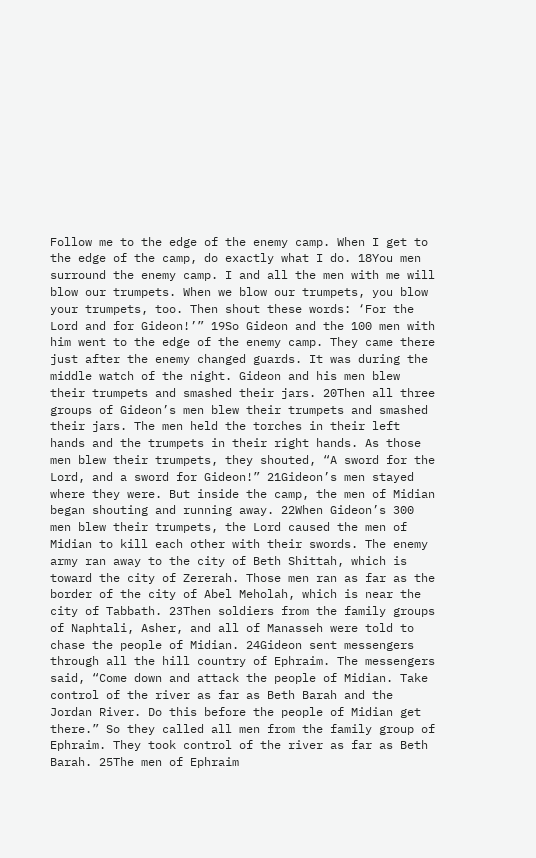Follow me to the edge of the enemy camp. When I get to the edge of the camp, do exactly what I do. 18You men surround the enemy camp. I and all the men with me will blow our trumpets. When we blow our trumpets, you blow your trumpets, too. Then shout these words: ‘For the Lord and for Gideon!’” 19So Gideon and the 100 men with him went to the edge of the enemy camp. They came there just after the enemy changed guards. It was during the middle watch of the night. Gideon and his men blew their trumpets and smashed their jars. 20Then all three groups of Gideon’s men blew their trumpets and smashed their jars. The men held the torches in their left hands and the trumpets in their right hands. As those men blew their trumpets, they shouted, “A sword for the Lord, and a sword for Gideon!” 21Gideon’s men stayed where they were. But inside the camp, the men of Midian began shouting and running away. 22When Gideon’s 300 men blew their trumpets, the Lord caused the men of Midian to kill each other with their swords. The enemy army ran away to the city of Beth Shittah, which is toward the city of Zererah. Those men ran as far as the border of the city of Abel Meholah, which is near the city of Tabbath. 23Then soldiers from the family groups of Naphtali, Asher, and all of Manasseh were told to chase the people of Midian. 24Gideon sent messengers through all the hill country of Ephraim. The messengers said, “Come down and attack the people of Midian. Take control of the river as far as Beth Barah and the Jordan River. Do this before the people of Midian get there.” So they called all men from the family group of Ephraim. They took control of the river as far as Beth Barah. 25The men of Ephraim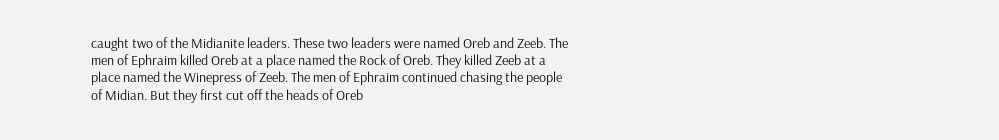caught two of the Midianite leaders. These two leaders were named Oreb and Zeeb. The men of Ephraim killed Oreb at a place named the Rock of Oreb. They killed Zeeb at a place named the Winepress of Zeeb. The men of Ephraim continued chasing the people of Midian. But they first cut off the heads of Oreb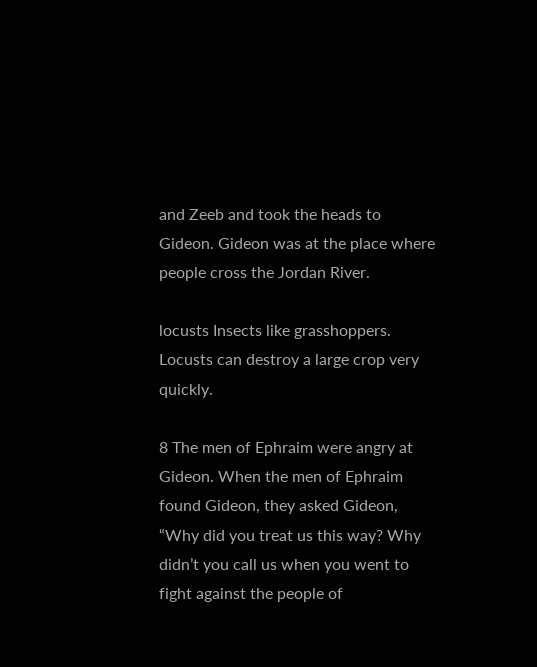and Zeeb and took the heads to Gideon. Gideon was at the place where people cross the Jordan River.

locusts Insects like grasshoppers. Locusts can destroy a large crop very quickly.

8 The men of Ephraim were angry at Gideon. When the men of Ephraim found Gideon, they asked Gideon, “Why did you treat us this way? Why didn’t you call us when you went to fight against the people of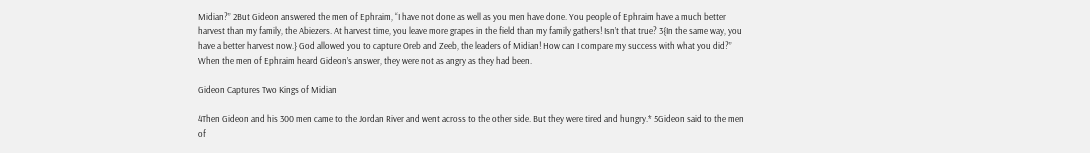Midian?” 2But Gideon answered the men of Ephraim, “I have not done as well as you men have done. You people of Ephraim have a much better harvest than my family, the Abiezers. At harvest time, you leave more grapes in the field than my family gathers! Isn’t that true? 3{In the same way, you have a better harvest now.} God allowed you to capture Oreb and Zeeb, the leaders of Midian! How can I compare my success with what you did?” When the men of Ephraim heard Gideon’s answer, they were not as angry as they had been.

Gideon Captures Two Kings of Midian

4Then Gideon and his 300 men came to the Jordan River and went across to the other side. But they were tired and hungry.* 5Gideon said to the men of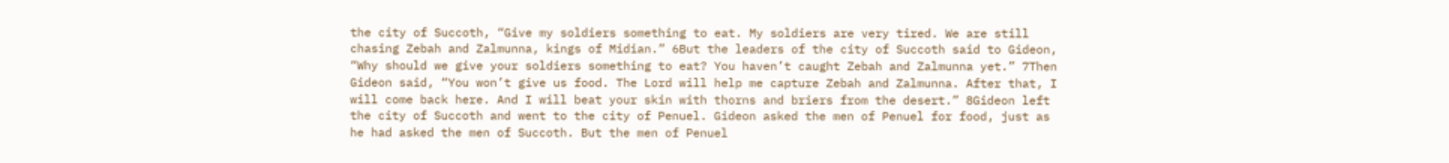the city of Succoth, “Give my soldiers something to eat. My soldiers are very tired. We are still chasing Zebah and Zalmunna, kings of Midian.” 6But the leaders of the city of Succoth said to Gideon, “Why should we give your soldiers something to eat? You haven’t caught Zebah and Zalmunna yet.” 7Then Gideon said, “You won’t give us food. The Lord will help me capture Zebah and Zalmunna. After that, I will come back here. And I will beat your skin with thorns and briers from the desert.” 8Gideon left the city of Succoth and went to the city of Penuel. Gideon asked the men of Penuel for food, just as he had asked the men of Succoth. But the men of Penuel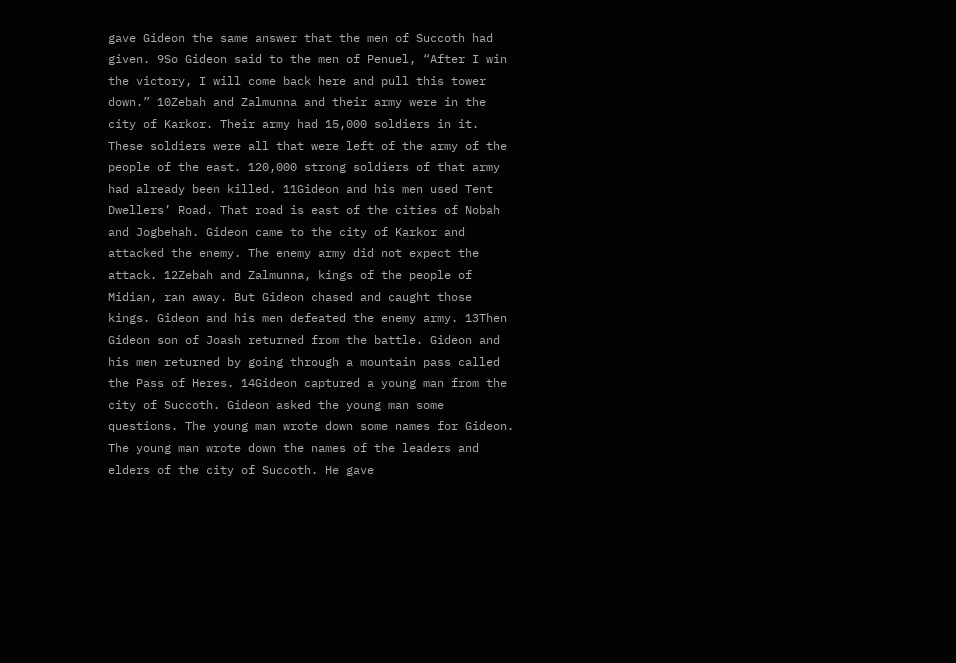gave Gideon the same answer that the men of Succoth had given. 9So Gideon said to the men of Penuel, “After I win the victory, I will come back here and pull this tower down.” 10Zebah and Zalmunna and their army were in the city of Karkor. Their army had 15,000 soldiers in it. These soldiers were all that were left of the army of the people of the east. 120,000 strong soldiers of that army had already been killed. 11Gideon and his men used Tent Dwellers’ Road. That road is east of the cities of Nobah and Jogbehah. Gideon came to the city of Karkor and attacked the enemy. The enemy army did not expect the attack. 12Zebah and Zalmunna, kings of the people of Midian, ran away. But Gideon chased and caught those kings. Gideon and his men defeated the enemy army. 13Then Gideon son of Joash returned from the battle. Gideon and his men returned by going through a mountain pass called the Pass of Heres. 14Gideon captured a young man from the city of Succoth. Gideon asked the young man some questions. The young man wrote down some names for Gideon. The young man wrote down the names of the leaders and elders of the city of Succoth. He gave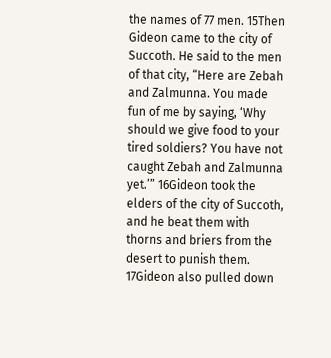the names of 77 men. 15Then Gideon came to the city of Succoth. He said to the men of that city, “Here are Zebah and Zalmunna. You made fun of me by saying, ‘Why should we give food to your tired soldiers? You have not caught Zebah and Zalmunna yet.’” 16Gideon took the elders of the city of Succoth, and he beat them with thorns and briers from the desert to punish them. 17Gideon also pulled down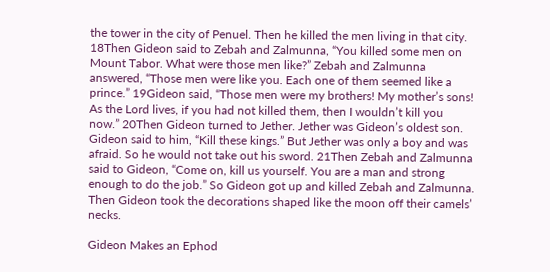the tower in the city of Penuel. Then he killed the men living in that city. 18Then Gideon said to Zebah and Zalmunna, “You killed some men on Mount Tabor. What were those men like?” Zebah and Zalmunna answered, “Those men were like you. Each one of them seemed like a prince.” 19Gideon said, “Those men were my brothers! My mother’s sons! As the Lord lives, if you had not killed them, then I wouldn’t kill you now.” 20Then Gideon turned to Jether. Jether was Gideon’s oldest son. Gideon said to him, “Kill these kings.” But Jether was only a boy and was afraid. So he would not take out his sword. 21Then Zebah and Zalmunna said to Gideon, “Come on, kill us yourself. You are a man and strong enough to do the job.” So Gideon got up and killed Zebah and Zalmunna. Then Gideon took the decorations shaped like the moon off their camels’ necks.

Gideon Makes an Ephod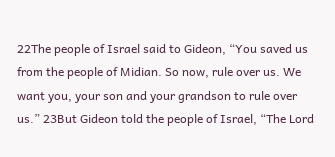22The people of Israel said to Gideon, “You saved us from the people of Midian. So now, rule over us. We want you, your son and your grandson to rule over us.” 23But Gideon told the people of Israel, “The Lord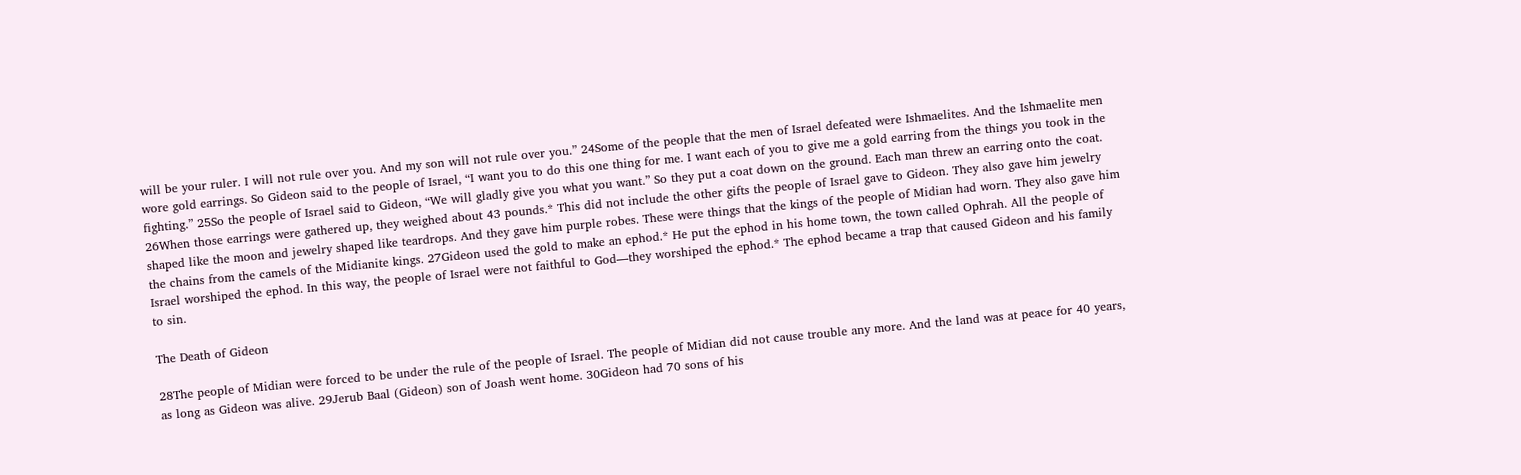will be your ruler. I will not rule over you. And my son will not rule over you.” 24Some of the people that the men of Israel defeated were Ishmaelites. And the Ishmaelite men wore gold earrings. So Gideon said to the people of Israel, “I want you to do this one thing for me. I want each of you to give me a gold earring from the things you took in the fighting.” 25So the people of Israel said to Gideon, “We will gladly give you what you want.” So they put a coat down on the ground. Each man threw an earring onto the coat. 26When those earrings were gathered up, they weighed about 43 pounds.* This did not include the other gifts the people of Israel gave to Gideon. They also gave him jewelry shaped like the moon and jewelry shaped like teardrops. And they gave him purple robes. These were things that the kings of the people of Midian had worn. They also gave him the chains from the camels of the Midianite kings. 27Gideon used the gold to make an ephod.* He put the ephod in his home town, the town called Ophrah. All the people of Israel worshiped the ephod. In this way, the people of Israel were not faithful to God—they worshiped the ephod.* The ephod became a trap that caused Gideon and his family to sin.

The Death of Gideon

28The people of Midian were forced to be under the rule of the people of Israel. The people of Midian did not cause trouble any more. And the land was at peace for 40 years, as long as Gideon was alive. 29Jerub Baal (Gideon) son of Joash went home. 30Gideon had 70 sons of his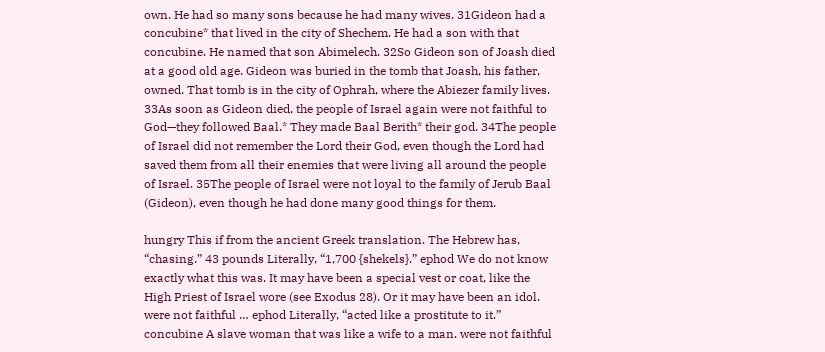own. He had so many sons because he had many wives. 31Gideon had a concubine* that lived in the city of Shechem. He had a son with that concubine. He named that son Abimelech. 32So Gideon son of Joash died at a good old age. Gideon was buried in the tomb that Joash, his father, owned. That tomb is in the city of Ophrah, where the Abiezer family lives. 33As soon as Gideon died, the people of Israel again were not faithful to God—they followed Baal.* They made Baal Berith* their god. 34The people of Israel did not remember the Lord their God, even though the Lord had saved them from all their enemies that were living all around the people of Israel. 35The people of Israel were not loyal to the family of Jerub Baal (Gideon), even though he had done many good things for them.

hungry This if from the ancient Greek translation. The Hebrew has, “chasing.” 43 pounds Literally, “1,700 {shekels}.” ephod We do not know exactly what this was. It may have been a special vest or coat, like the High Priest of Israel wore (see Exodus 28). Or it may have been an idol. were not faithful … ephod Literally, “acted like a prostitute to it.” concubine A slave woman that was like a wife to a man. were not faithful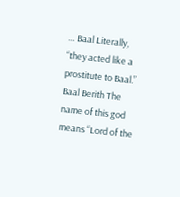… Baal Literally, “they acted like a prostitute to Baal.” Baal Berith The name of this god means “Lord of the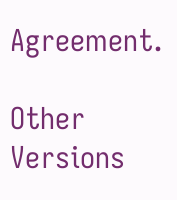Agreement.

Other Versions